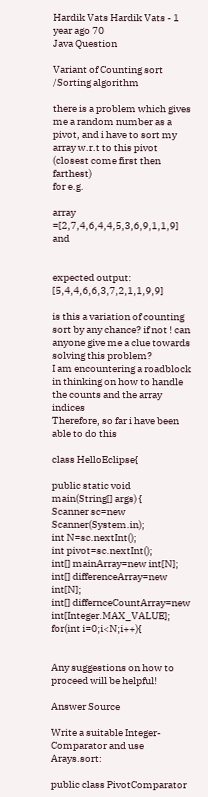Hardik Vats Hardik Vats - 1 year ago 70
Java Question

Variant of Counting sort /Sorting algorithm

there is a problem which gives me a random number as a pivot, and i have to sort my array w.r.t to this pivot (closest come first then farthest)
for e.g.

array =[2,7,4,6,4,4,5,3,6,9,1,1,9] and


expected output: [5,4,4,6,6,3,7,2,1,1,9,9]

is this a variation of counting sort by any chance? if not ! can anyone give me a clue towards solving this problem?
I am encountering a roadblock in thinking on how to handle the counts and the array indices
Therefore, so far i have been able to do this

class HelloEclipse{

public static void main(String[] args) {
Scanner sc=new Scanner(System.in);
int N=sc.nextInt();
int pivot=sc.nextInt();
int[] mainArray=new int[N];
int[] differenceArray=new int[N];
int[] differnceCountArray=new int[Integer.MAX_VALUE];
for(int i=0;i<N;i++){


Any suggestions on how to proceed will be helpful!

Answer Source

Write a suitable Integer-Comparator and use Arays.sort:

public class PivotComparator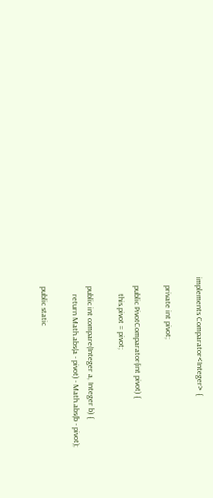implements Comparator<Integer> {

    private int pivot;

    public PivotComparator(int pivot) {
        this.pivot = pivot;

    public int compare(Integer a, Integer b) {
        return Math.abs(a - pivot) - Math.abs(b - pivot);

    public static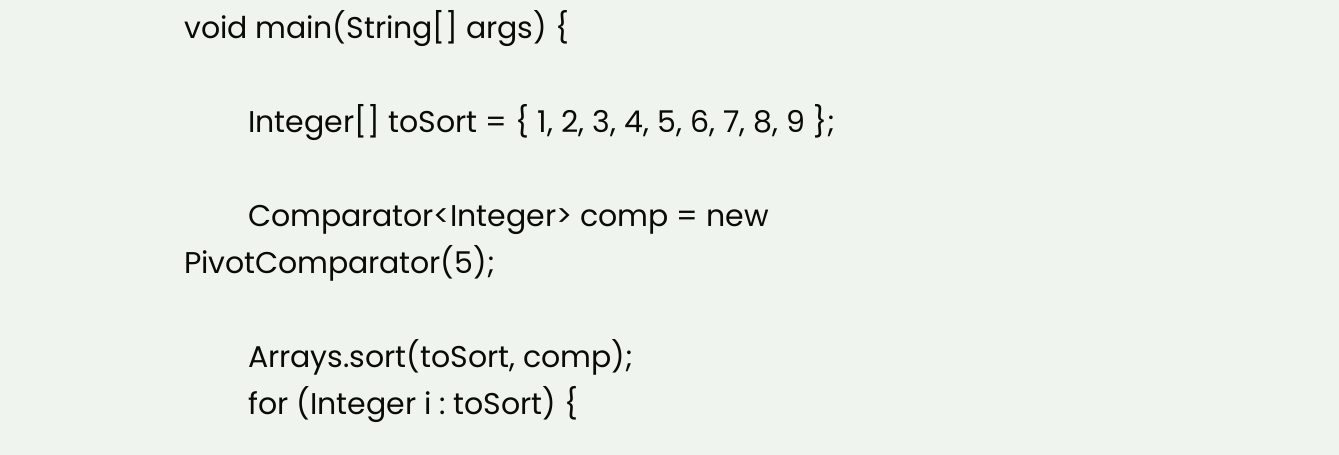void main(String[] args) {

        Integer[] toSort = { 1, 2, 3, 4, 5, 6, 7, 8, 9 };

        Comparator<Integer> comp = new PivotComparator(5);

        Arrays.sort(toSort, comp);
        for (Integer i : toSort) {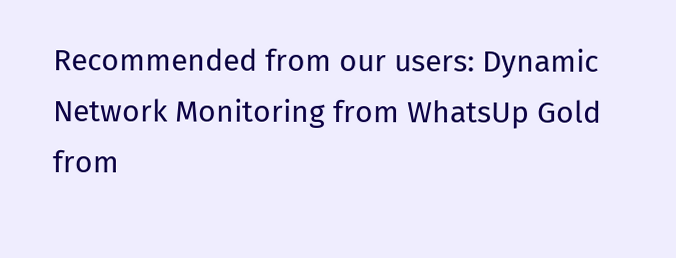Recommended from our users: Dynamic Network Monitoring from WhatsUp Gold from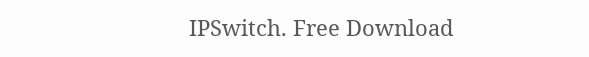IPSwitch. Free Download